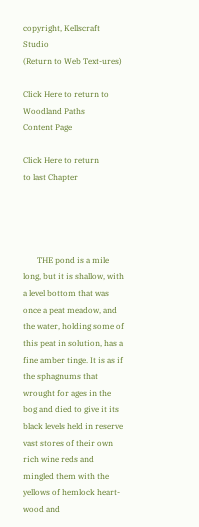copyright, Kellscraft Studio
(Return to Web Text-ures)

Click Here to return to
Woodland Paths
Content Page

Click Here to return
to last Chapter




       THE pond is a mile long, but it is shallow, with a level bottom that was once a peat meadow, and the water, holding some of this peat in solution, has a fine amber tinge. It is as if the sphagnums that wrought for ages in the bog and died to give it its black levels held in reserve vast stores of their own rich wine reds and mingled them with the yellows of hemlock heart-wood and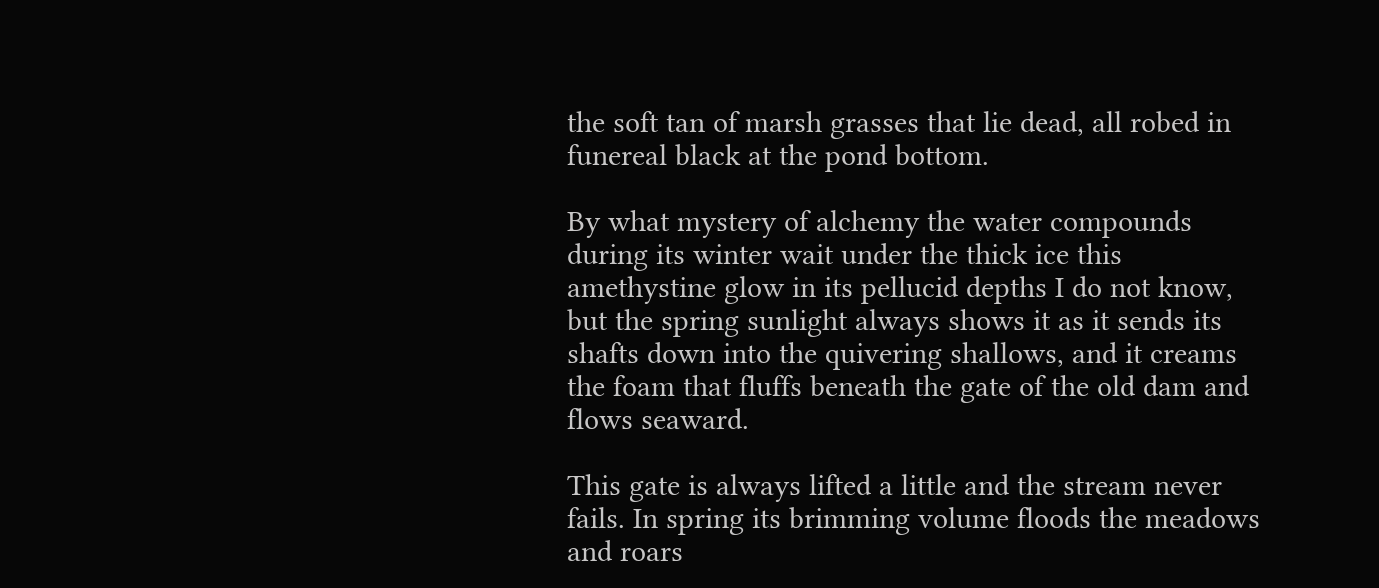the soft tan of marsh grasses that lie dead, all robed in funereal black at the pond bottom.

By what mystery of alchemy the water compounds during its winter wait under the thick ice this amethystine glow in its pellucid depths I do not know, but the spring sunlight always shows it as it sends its shafts down into the quivering shallows, and it creams the foam that fluffs beneath the gate of the old dam and flows seaward.

This gate is always lifted a little and the stream never fails. In spring its brimming volume floods the meadows and roars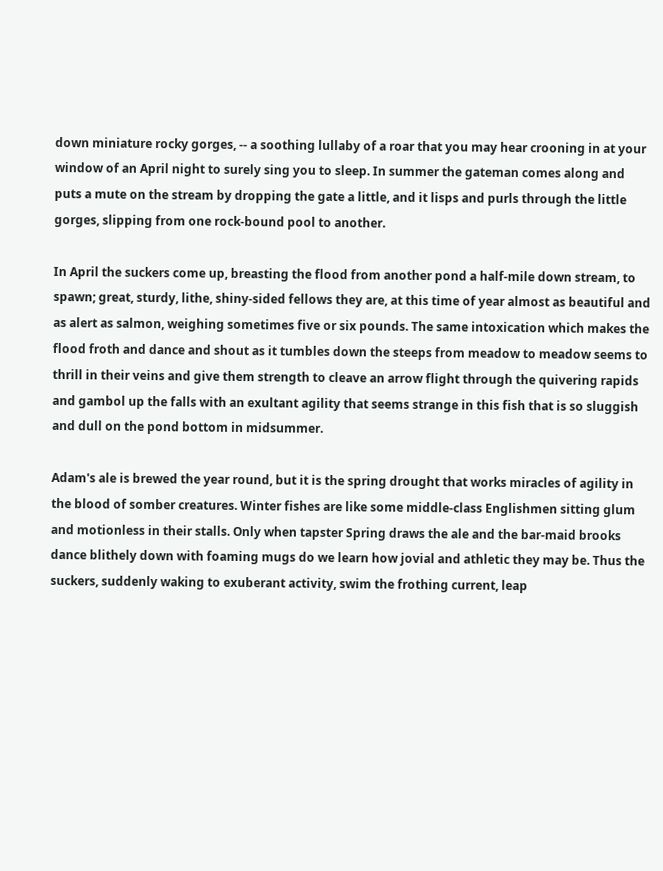down miniature rocky gorges, -- a soothing lullaby of a roar that you may hear crooning in at your window of an April night to surely sing you to sleep. In summer the gateman comes along and puts a mute on the stream by dropping the gate a little, and it lisps and purls through the little gorges, slipping from one rock-bound pool to another.

In April the suckers come up, breasting the flood from another pond a half-mile down stream, to spawn; great, sturdy, lithe, shiny-sided fellows they are, at this time of year almost as beautiful and as alert as salmon, weighing sometimes five or six pounds. The same intoxication which makes the flood froth and dance and shout as it tumbles down the steeps from meadow to meadow seems to thrill in their veins and give them strength to cleave an arrow flight through the quivering rapids and gambol up the falls with an exultant agility that seems strange in this fish that is so sluggish and dull on the pond bottom in midsummer.

Adam's ale is brewed the year round, but it is the spring drought that works miracles of agility in the blood of somber creatures. Winter fishes are like some middle-class Englishmen sitting glum and motionless in their stalls. Only when tapster Spring draws the ale and the bar-maid brooks dance blithely down with foaming mugs do we learn how jovial and athletic they may be. Thus the suckers, suddenly waking to exuberant activity, swim the frothing current, leap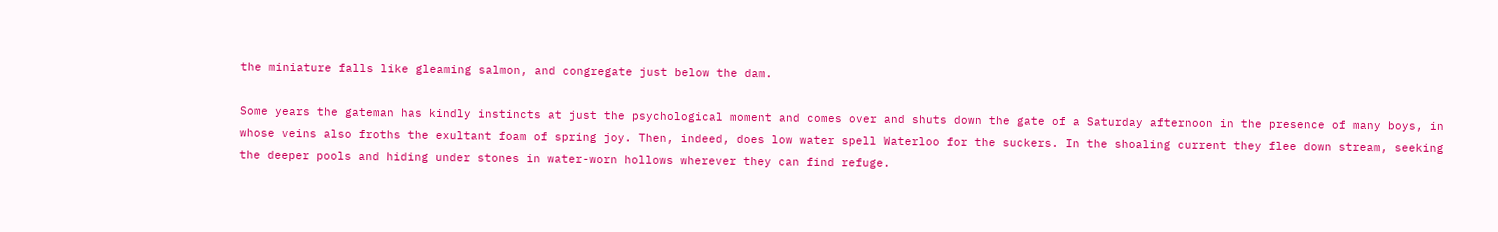the miniature falls like gleaming salmon, and congregate just below the dam.

Some years the gateman has kindly instincts at just the psychological moment and comes over and shuts down the gate of a Saturday afternoon in the presence of many boys, in whose veins also froths the exultant foam of spring joy. Then, indeed, does low water spell Waterloo for the suckers. In the shoaling current they flee down stream, seeking the deeper pools and hiding under stones in water-worn hollows wherever they can find refuge.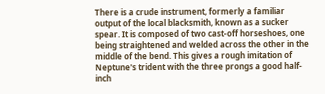There is a crude instrument, formerly a familiar output of the local blacksmith, known as a sucker spear. It is composed of two cast-off horseshoes, one being straightened and welded across the other in the middle of the bend. This gives a rough imitation of Neptune's trident with the three prongs a good half-inch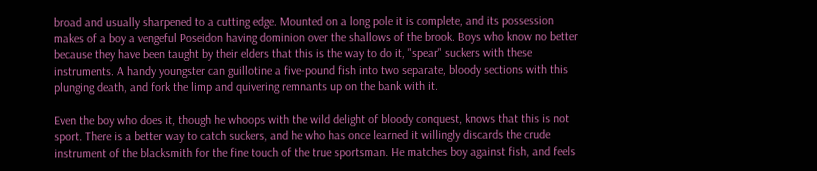broad and usually sharpened to a cutting edge. Mounted on a long pole it is complete, and its possession makes of a boy a vengeful Poseidon having dominion over the shallows of the brook. Boys who know no better because they have been taught by their elders that this is the way to do it, "spear" suckers with these instruments. A handy youngster can guillotine a five-pound fish into two separate, bloody sections with this plunging death, and fork the limp and quivering remnants up on the bank with it.

Even the boy who does it, though he whoops with the wild delight of bloody conquest, knows that this is not sport. There is a better way to catch suckers, and he who has once learned it willingly discards the crude instrument of the blacksmith for the fine touch of the true sportsman. He matches boy against fish, and feels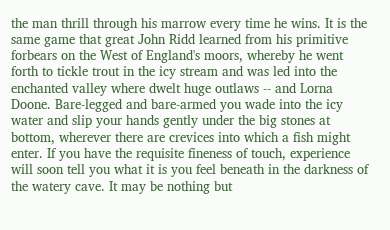the man thrill through his marrow every time he wins. It is the same game that great John Ridd learned from his primitive forbears on the West of England's moors, whereby he went forth to tickle trout in the icy stream and was led into the enchanted valley where dwelt huge outlaws -- and Lorna Doone. Bare-legged and bare-armed you wade into the icy water and slip your hands gently under the big stones at bottom, wherever there are crevices into which a fish might enter. If you have the requisite fineness of touch, experience will soon tell you what it is you feel beneath in the darkness of the watery cave. It may be nothing but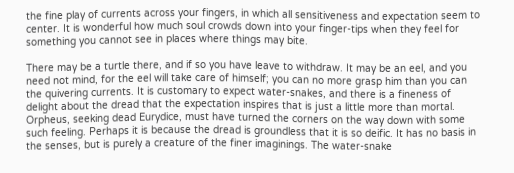the fine play of currents across your fingers, in which all sensitiveness and expectation seem to center. It is wonderful how much soul crowds down into your finger-tips when they feel for something you cannot see in places where things may bite.

There may be a turtle there, and if so you have leave to withdraw. It may be an eel, and you need not mind, for the eel will take care of himself; you can no more grasp him than you can the quivering currents. It is customary to expect water-snakes, and there is a fineness of delight about the dread that the expectation inspires that is just a little more than mortal. Orpheus, seeking dead Eurydice, must have turned the corners on the way down with some such feeling. Perhaps it is because the dread is groundless that it is so deific. It has no basis in the senses, but is purely a creature of the finer imaginings. The water-snake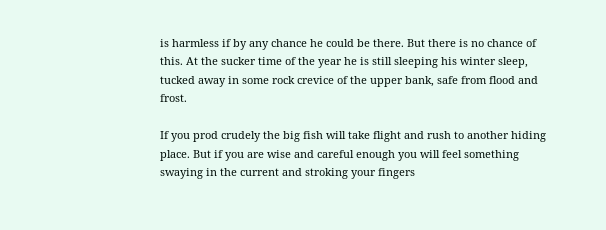is harmless if by any chance he could be there. But there is no chance of this. At the sucker time of the year he is still sleeping his winter sleep, tucked away in some rock crevice of the upper bank, safe from flood and frost.

If you prod crudely the big fish will take flight and rush to another hiding place. But if you are wise and careful enough you will feel something swaying in the current and stroking your fingers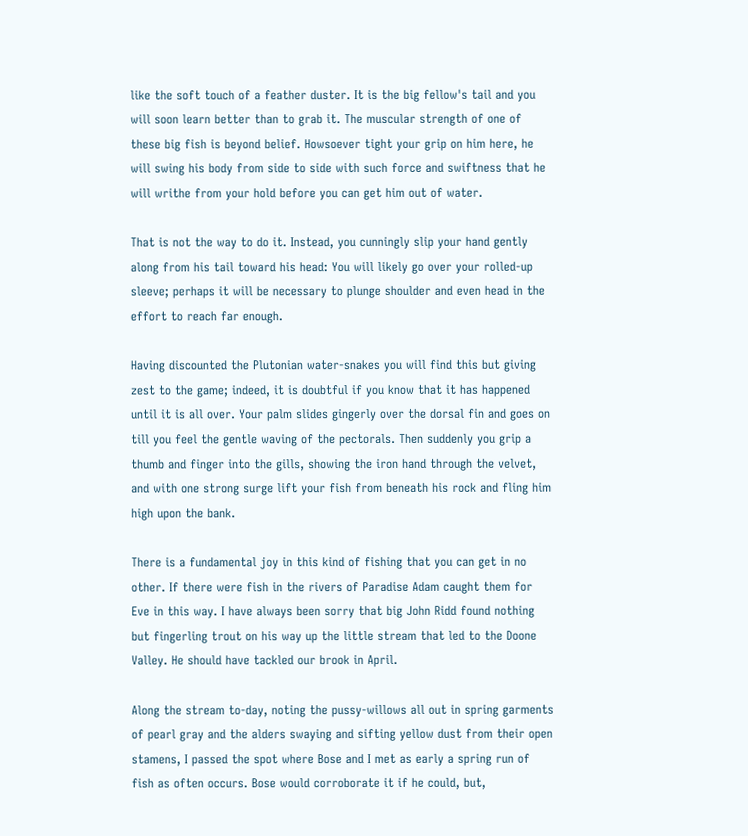like the soft touch of a feather duster. It is the big fellow's tail and you will soon learn better than to grab it. The muscular strength of one of these big fish is beyond belief. Howsoever tight your grip on him here, he will swing his body from side to side with such force and swiftness that he will writhe from your hold before you can get him out of water.

That is not the way to do it. Instead, you cunningly slip your hand gently along from his tail toward his head: You will likely go over your rolled-up sleeve; perhaps it will be necessary to plunge shoulder and even head in the effort to reach far enough.

Having discounted the Plutonian water-snakes you will find this but giving zest to the game; indeed, it is doubtful if you know that it has happened until it is all over. Your palm slides gingerly over the dorsal fin and goes on till you feel the gentle waving of the pectorals. Then suddenly you grip a thumb and finger into the gills, showing the iron hand through the velvet, and with one strong surge lift your fish from beneath his rock and fling him high upon the bank.

There is a fundamental joy in this kind of fishing that you can get in no other. If there were fish in the rivers of Paradise Adam caught them for Eve in this way. I have always been sorry that big John Ridd found nothing but fingerling trout on his way up the little stream that led to the Doone Valley. He should have tackled our brook in April.

Along the stream to-day, noting the pussy-willows all out in spring garments of pearl gray and the alders swaying and sifting yellow dust from their open stamens, I passed the spot where Bose and I met as early a spring run of fish as often occurs. Bose would corroborate it if he could, but,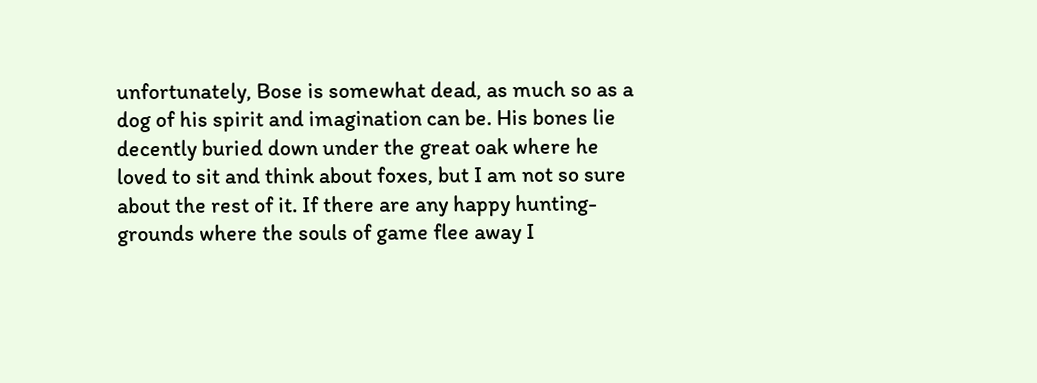unfortunately, Bose is somewhat dead, as much so as a dog of his spirit and imagination can be. His bones lie decently buried down under the great oak where he loved to sit and think about foxes, but I am not so sure about the rest of it. If there are any happy hunting-grounds where the souls of game flee away I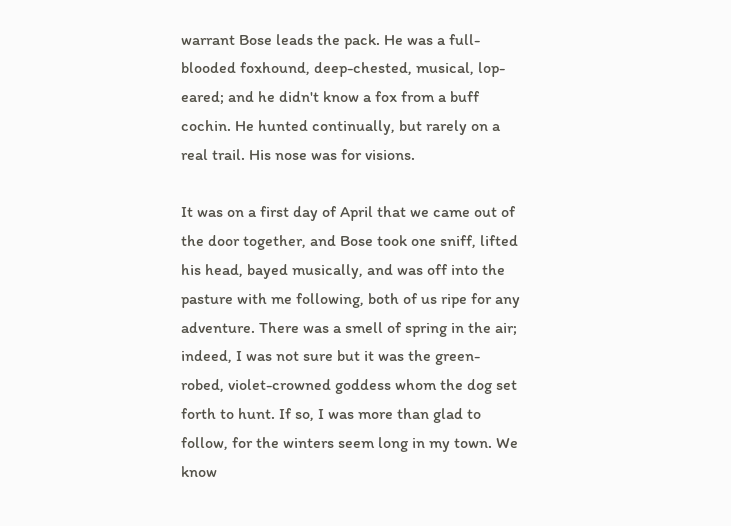warrant Bose leads the pack. He was a full-blooded foxhound, deep-chested, musical, lop-eared; and he didn't know a fox from a buff cochin. He hunted continually, but rarely on a real trail. His nose was for visions.

It was on a first day of April that we came out of the door together, and Bose took one sniff, lifted his head, bayed musically, and was off into the pasture with me following, both of us ripe for any adventure. There was a smell of spring in the air; indeed, I was not sure but it was the green-robed, violet-crowned goddess whom the dog set forth to hunt. If so, I was more than glad to follow, for the winters seem long in my town. We know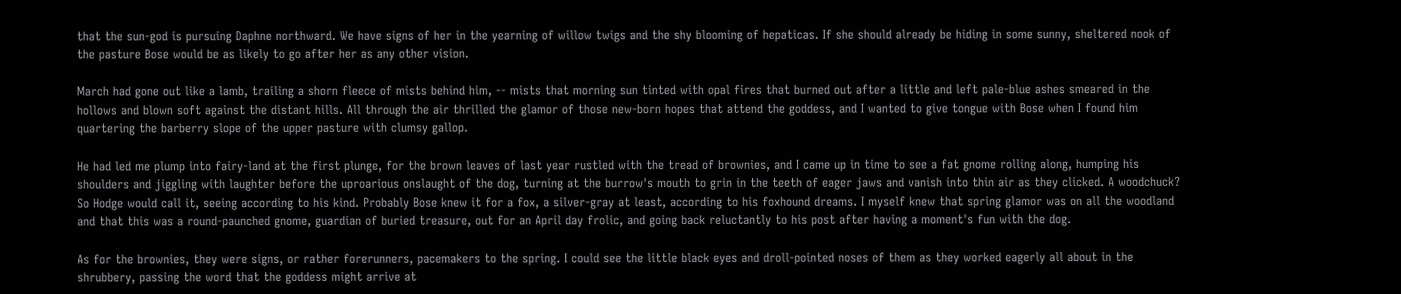that the sun-god is pursuing Daphne northward. We have signs of her in the yearning of willow twigs and the shy blooming of hepaticas. If she should already be hiding in some sunny, sheltered nook of the pasture Bose would be as likely to go after her as any other vision.

March had gone out like a lamb, trailing a shorn fleece of mists behind him, -- mists that morning sun tinted with opal fires that burned out after a little and left pale-blue ashes smeared in the hollows and blown soft against the distant hills. All through the air thrilled the glamor of those new-born hopes that attend the goddess, and I wanted to give tongue with Bose when I found him quartering the barberry slope of the upper pasture with clumsy gallop.

He had led me plump into fairy-land at the first plunge, for the brown leaves of last year rustled with the tread of brownies, and I came up in time to see a fat gnome rolling along, humping his shoulders and jiggling with laughter before the uproarious onslaught of the dog, turning at the burrow's mouth to grin in the teeth of eager jaws and vanish into thin air as they clicked. A woodchuck? So Hodge would call it, seeing according to his kind. Probably Bose knew it for a fox, a silver-gray at least, according to his foxhound dreams. I myself knew that spring glamor was on all the woodland and that this was a round-paunched gnome, guardian of buried treasure, out for an April day frolic, and going back reluctantly to his post after having a moment's fun with the dog.

As for the brownies, they were signs, or rather forerunners, pacemakers to the spring. I could see the little black eyes and droll-pointed noses of them as they worked eagerly all about in the shrubbery, passing the word that the goddess might arrive at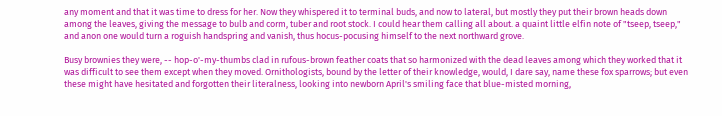any moment and that it was time to dress for her. Now they whispered it to terminal buds, and now to lateral, but mostly they put their brown heads down among the leaves, giving the message to bulb and corm, tuber and root stock. I could hear them calling all about. a quaint little elfin note of "tseep, tseep," and anon one would turn a roguish handspring and vanish, thus hocus-pocusing himself to the next northward grove.

Busy brownies they were, -- hop-o'-my-thumbs clad in rufous-brown feather coats that so harmonized with the dead leaves among which they worked that it was difficult to see them except when they moved. Ornithologists, bound by the letter of their knowledge, would, I dare say, name these fox sparrows; but even these might have hesitated and forgotten their literalness, looking into newborn April's smiling face that blue-misted morning,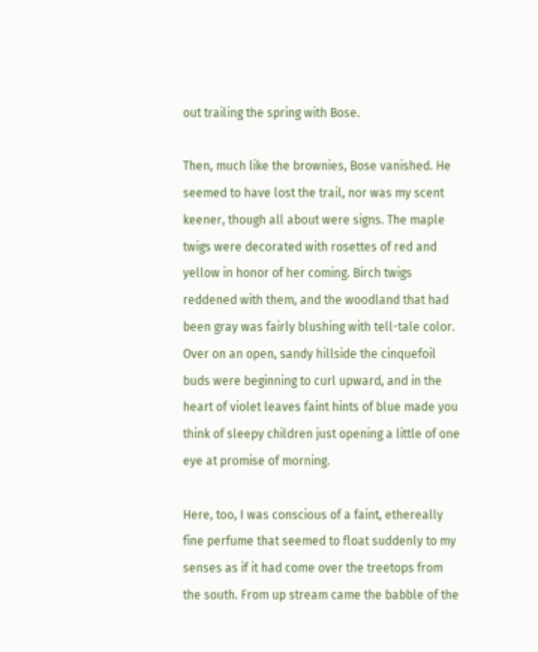out trailing the spring with Bose.

Then, much like the brownies, Bose vanished. He seemed to have lost the trail, nor was my scent keener, though all about were signs. The maple twigs were decorated with rosettes of red and yellow in honor of her coming. Birch twigs reddened with them, and the woodland that had been gray was fairly blushing with tell-tale color. Over on an open, sandy hillside the cinquefoil buds were beginning to curl upward, and in the heart of violet leaves faint hints of blue made you think of sleepy children just opening a little of one eye at promise of morning.

Here, too, I was conscious of a faint, ethereally fine perfume that seemed to float suddenly to my senses as if it had come over the treetops from the south. From up stream came the babble of the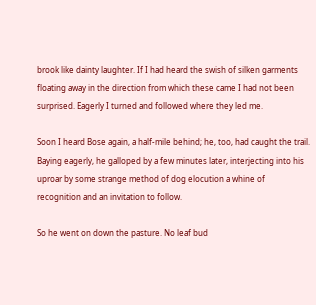brook like dainty laughter. If I had heard the swish of silken garments floating away in the direction from which these came I had not been surprised. Eagerly I turned and followed where they led me.

Soon I heard Bose again, a half-mile behind; he, too, had caught the trail. Baying eagerly, he galloped by a few minutes later, interjecting into his uproar by some strange method of dog elocution a whine of recognition and an invitation to follow.

So he went on down the pasture. No leaf bud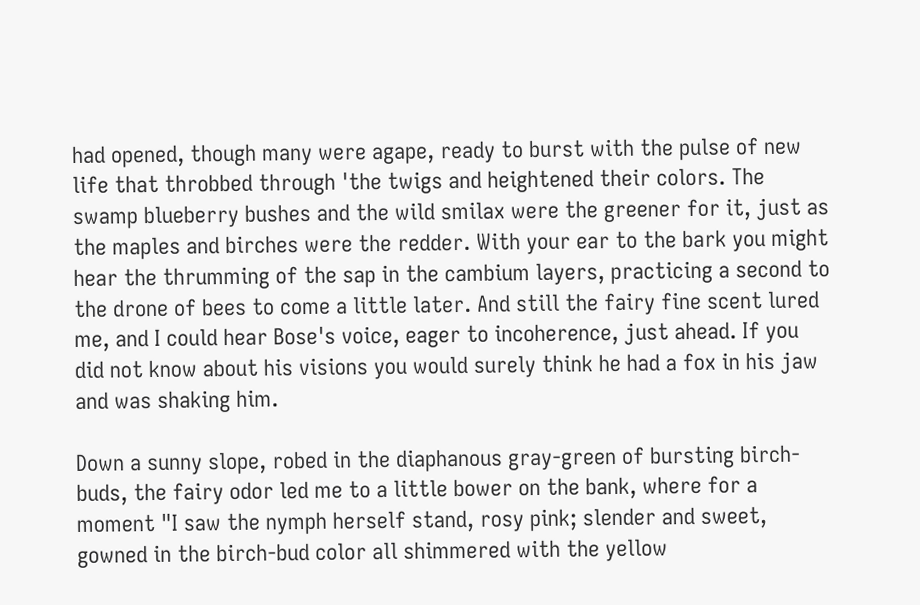had opened, though many were agape, ready to burst with the pulse of new life that throbbed through 'the twigs and heightened their colors. The swamp blueberry bushes and the wild smilax were the greener for it, just as the maples and birches were the redder. With your ear to the bark you might hear the thrumming of the sap in the cambium layers, practicing a second to the drone of bees to come a little later. And still the fairy fine scent lured me, and I could hear Bose's voice, eager to incoherence, just ahead. If you did not know about his visions you would surely think he had a fox in his jaw and was shaking him.

Down a sunny slope, robed in the diaphanous gray-green of bursting birch-buds, the fairy odor led me to a little bower on the bank, where for a moment "I saw the nymph herself stand, rosy pink; slender and sweet, gowned in the birch-bud color all shimmered with the yellow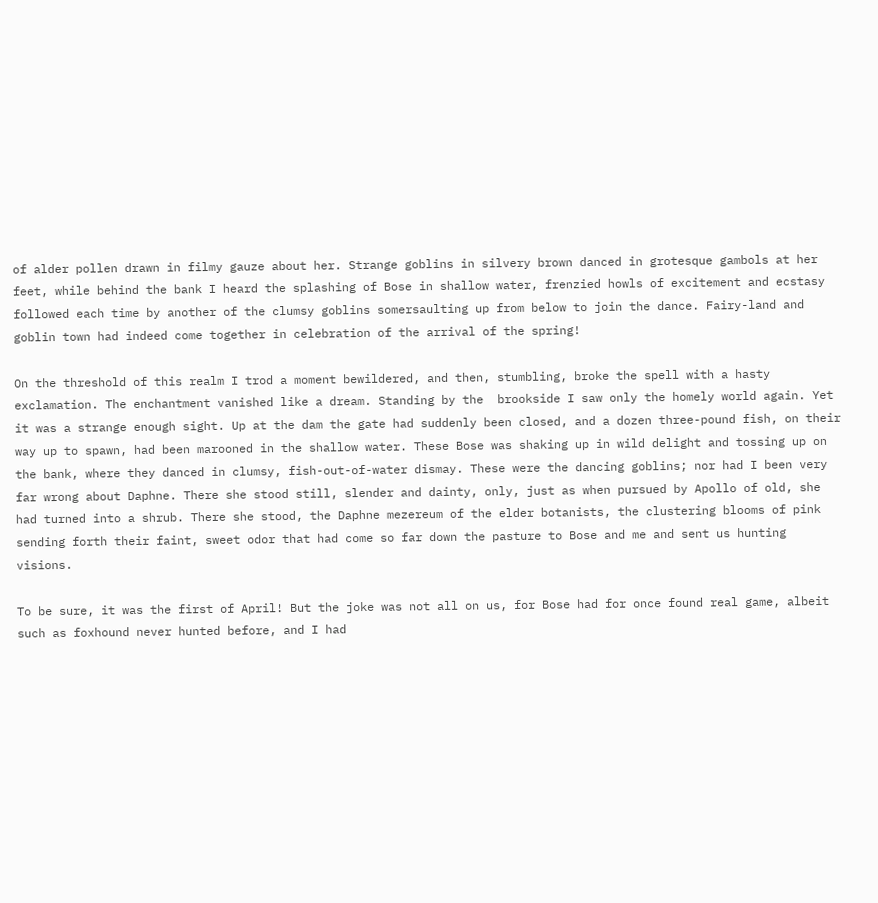of alder pollen drawn in filmy gauze about her. Strange goblins in silvery brown danced in grotesque gambols at her feet, while behind the bank I heard the splashing of Bose in shallow water, frenzied howls of excitement and ecstasy followed each time by another of the clumsy goblins somersaulting up from below to join the dance. Fairy-land and goblin town had indeed come together in celebration of the arrival of the spring!

On the threshold of this realm I trod a moment bewildered, and then, stumbling, broke the spell with a hasty exclamation. The enchantment vanished like a dream. Standing by the  brookside I saw only the homely world again. Yet it was a strange enough sight. Up at the dam the gate had suddenly been closed, and a dozen three-pound fish, on their way up to spawn, had been marooned in the shallow water. These Bose was shaking up in wild delight and tossing up on the bank, where they danced in clumsy, fish-out-of-water dismay. These were the dancing goblins; nor had I been very far wrong about Daphne. There she stood still, slender and dainty, only, just as when pursued by Apollo of old, she had turned into a shrub. There she stood, the Daphne mezereum of the elder botanists, the clustering blooms of pink sending forth their faint, sweet odor that had come so far down the pasture to Bose and me and sent us hunting visions.

To be sure, it was the first of April! But the joke was not all on us, for Bose had for once found real game, albeit such as foxhound never hunted before, and I had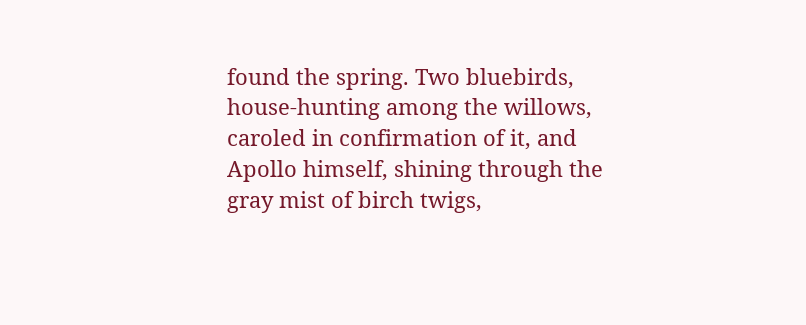found the spring. Two bluebirds, house-hunting among the willows, caroled in confirmation of it, and Apollo himself, shining through the gray mist of birch twigs,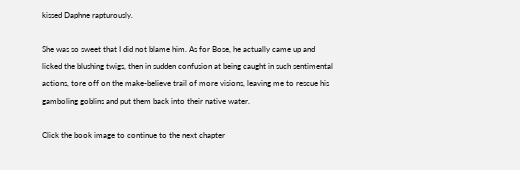kissed Daphne rapturously.

She was so sweet that I did not blame him. As for Bose, he actually came up and licked the blushing twigs, then in sudden confusion at being caught in such sentimental actions, tore off on the make-believe trail of more visions, leaving me to rescue his gamboling goblins and put them back into their native water.

Click the book image to continue to the next chapter